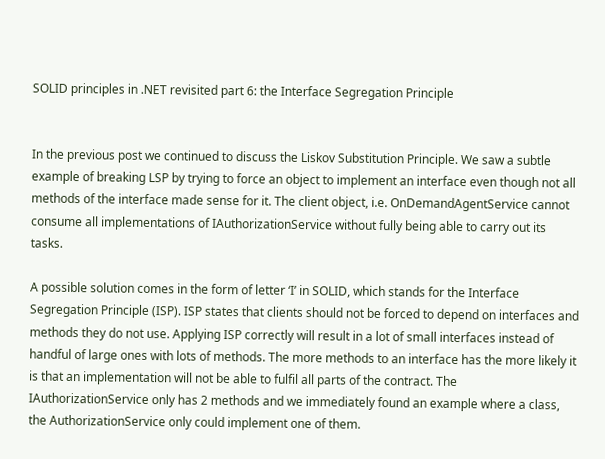SOLID principles in .NET revisited part 6: the Interface Segregation Principle


In the previous post we continued to discuss the Liskov Substitution Principle. We saw a subtle example of breaking LSP by trying to force an object to implement an interface even though not all methods of the interface made sense for it. The client object, i.e. OnDemandAgentService cannot consume all implementations of IAuthorizationService without fully being able to carry out its tasks.

A possible solution comes in the form of letter ‘I’ in SOLID, which stands for the Interface Segregation Principle (ISP). ISP states that clients should not be forced to depend on interfaces and methods they do not use. Applying ISP correctly will result in a lot of small interfaces instead of handful of large ones with lots of methods. The more methods to an interface has the more likely it is that an implementation will not be able to fulfil all parts of the contract. The IAuthorizationService only has 2 methods and we immediately found an example where a class, the AuthorizationService only could implement one of them.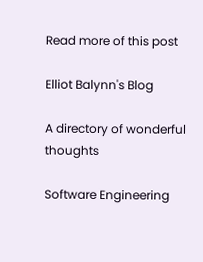Read more of this post

Elliot Balynn's Blog

A directory of wonderful thoughts

Software Engineering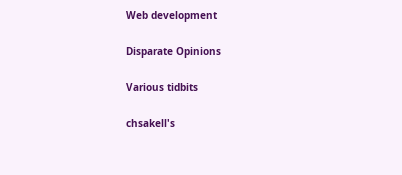Web development

Disparate Opinions

Various tidbits

chsakell's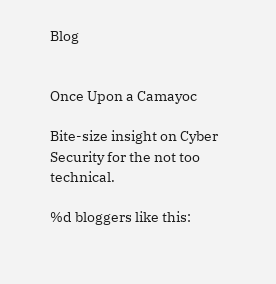Blog


Once Upon a Camayoc

Bite-size insight on Cyber Security for the not too technical.

%d bloggers like this: